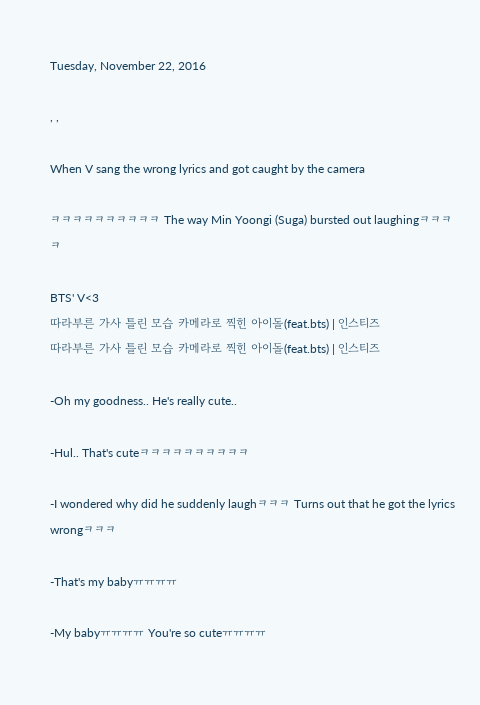Tuesday, November 22, 2016

, ,

When V sang the wrong lyrics and got caught by the camera

ㅋㅋㅋㅋㅋㅋㅋㅋㅋㅋ The way Min Yoongi (Suga) bursted out laughingㅋㅋㅋㅋ

BTS' V<3
따라부른 가사 틀린 모습 카메라로 찍힌 아이돌(feat.bts) | 인스티즈
따라부른 가사 틀린 모습 카메라로 찍힌 아이돌(feat.bts) | 인스티즈

-Oh my goodness.. He's really cute..

-Hul.. That's cuteㅋㅋㅋㅋㅋㅋㅋㅋㅋㅋ

-I wondered why did he suddenly laughㅋㅋㅋ Turns out that he got the lyrics wrongㅋㅋㅋ

-That's my babyㅠㅠㅠㅠ

-My babyㅠㅠㅠㅠ You're so cuteㅠㅠㅠㅠ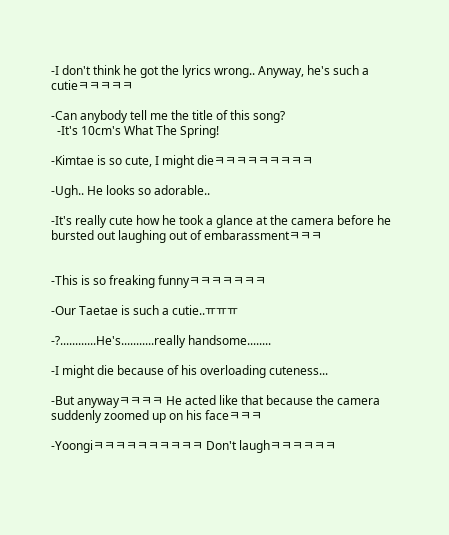-I don't think he got the lyrics wrong.. Anyway, he's such a cutieㅋㅋㅋㅋㅋ

-Can anybody tell me the title of this song?
  -It's 10cm's What The Spring!

-Kimtae is so cute, I might dieㅋㅋㅋㅋㅋㅋㅋㅋㅋ

-Ugh.. He looks so adorable..

-It's really cute how he took a glance at the camera before he bursted out laughing out of embarassmentㅋㅋㅋ


-This is so freaking funnyㅋㅋㅋㅋㅋㅋㅋ

-Our Taetae is such a cutie..ㅠㅠㅠ

-?............He's...........really handsome........

-I might die because of his overloading cuteness...

-But anywayㅋㅋㅋㅋ He acted like that because the camera suddenly zoomed up on his faceㅋㅋㅋ

-Yoongiㅋㅋㅋㅋㅋㅋㅋㅋㅋㅋ Don't laughㅋㅋㅋㅋㅋㅋ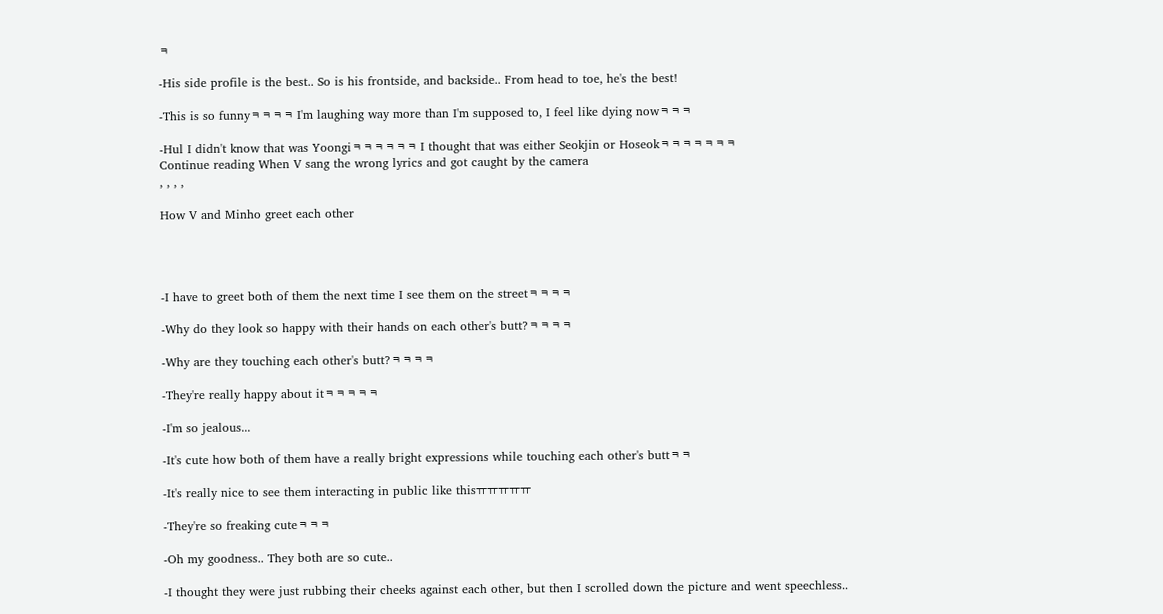ㅋ

-His side profile is the best.. So is his frontside, and backside.. From head to toe, he's the best!

-This is so funnyㅋㅋㅋㅋ I'm laughing way more than I'm supposed to, I feel like dying nowㅋㅋㅋ

-Hul I didn't know that was Yoongiㅋㅋㅋㅋㅋㅋ I thought that was either Seokjin or Hoseokㅋㅋㅋㅋㅋㅋㅋ
Continue reading When V sang the wrong lyrics and got caught by the camera
, , , ,

How V and Minho greet each other




-I have to greet both of them the next time I see them on the streetㅋㅋㅋㅋ

-Why do they look so happy with their hands on each other's butt?ㅋㅋㅋㅋ

-Why are they touching each other's butt?ㅋㅋㅋㅋ

-They're really happy about itㅋㅋㅋㅋㅋ

-I'm so jealous...

-It's cute how both of them have a really bright expressions while touching each other's buttㅋㅋ

-It's really nice to see them interacting in public like thisㅠㅠㅠㅠㅠ

-They're so freaking cuteㅋㅋㅋ

-Oh my goodness.. They both are so cute..

-I thought they were just rubbing their cheeks against each other, but then I scrolled down the picture and went speechless..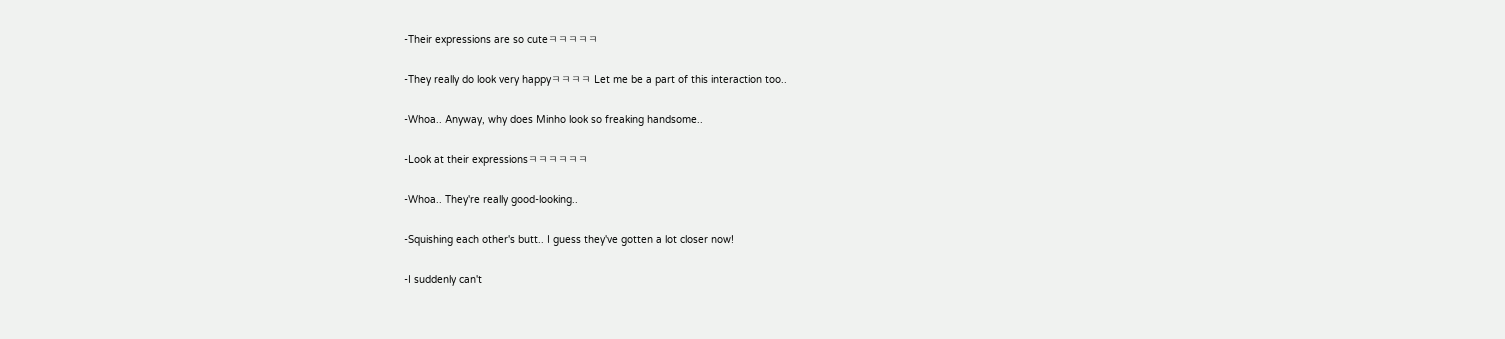-Their expressions are so cuteㅋㅋㅋㅋㅋ

-They really do look very happyㅋㅋㅋㅋ Let me be a part of this interaction too..

-Whoa.. Anyway, why does Minho look so freaking handsome..

-Look at their expressionsㅋㅋㅋㅋㅋㅋ

-Whoa.. They're really good-looking..

-Squishing each other's butt.. I guess they've gotten a lot closer now!

-I suddenly can't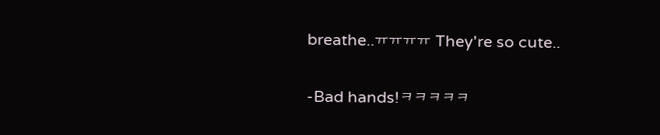breathe..ㅠㅠㅠㅠ They're so cute..

-Bad hands!ㅋㅋㅋㅋㅋ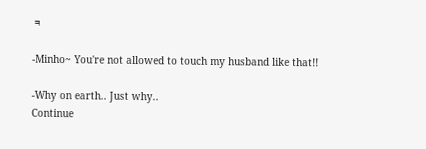ㅋ

-Minho~ You're not allowed to touch my husband like that!!

-Why on earth.. Just why..
Continue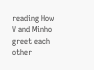reading How V and Minho greet each other